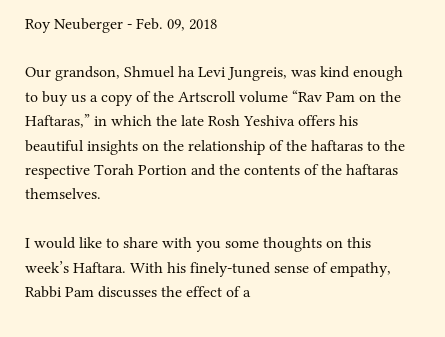Roy Neuberger - Feb. 09, 2018

Our grandson, Shmuel ha Levi Jungreis, was kind enough to buy us a copy of the Artscroll volume “Rav Pam on the Haftaras,” in which the late Rosh Yeshiva offers his beautiful insights on the relationship of the haftaras to the respective Torah Portion and the contents of the haftaras themselves.

I would like to share with you some thoughts on this week’s Haftara. With his finely-tuned sense of empathy, Rabbi Pam discusses the effect of a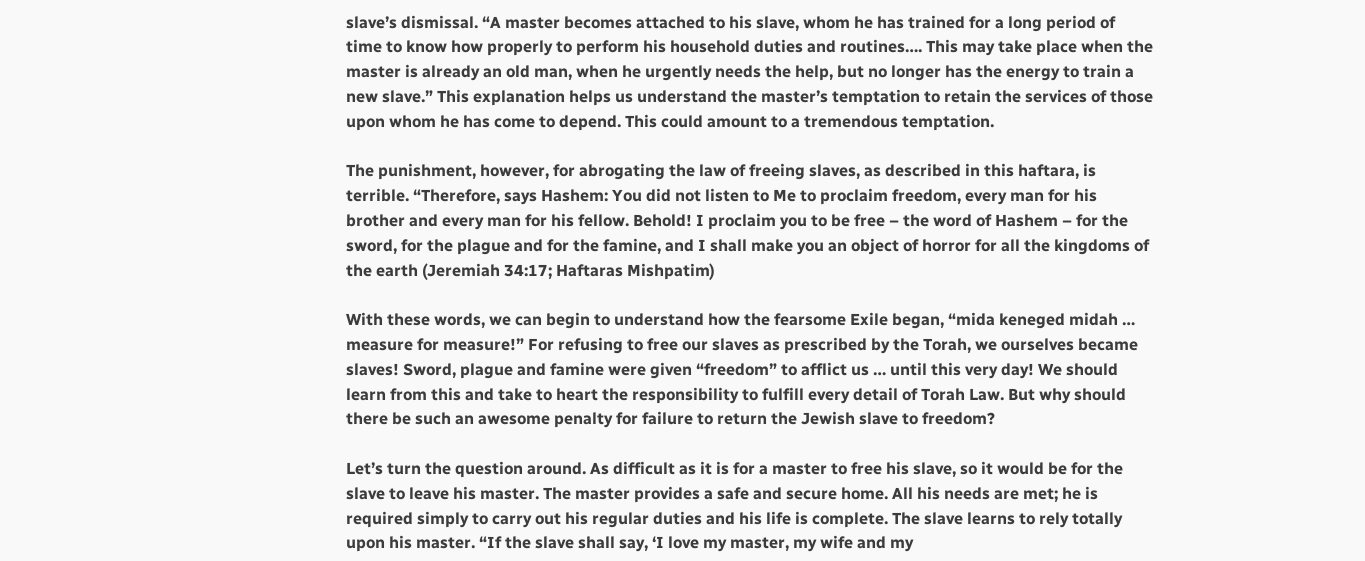slave’s dismissal. “A master becomes attached to his slave, whom he has trained for a long period of time to know how properly to perform his household duties and routines…. This may take place when the master is already an old man, when he urgently needs the help, but no longer has the energy to train a new slave.” This explanation helps us understand the master’s temptation to retain the services of those upon whom he has come to depend. This could amount to a tremendous temptation.

The punishment, however, for abrogating the law of freeing slaves, as described in this haftara, is terrible. “Therefore, says Hashem: You did not listen to Me to proclaim freedom, every man for his brother and every man for his fellow. Behold! I proclaim you to be free – the word of Hashem – for the sword, for the plague and for the famine, and I shall make you an object of horror for all the kingdoms of the earth (Jeremiah 34:17; Haftaras Mishpatim)

With these words, we can begin to understand how the fearsome Exile began, “mida keneged midah … measure for measure!” For refusing to free our slaves as prescribed by the Torah, we ourselves became slaves! Sword, plague and famine were given “freedom” to afflict us … until this very day! We should learn from this and take to heart the responsibility to fulfill every detail of Torah Law. But why should there be such an awesome penalty for failure to return the Jewish slave to freedom?

Let’s turn the question around. As difficult as it is for a master to free his slave, so it would be for the slave to leave his master. The master provides a safe and secure home. All his needs are met; he is required simply to carry out his regular duties and his life is complete. The slave learns to rely totally upon his master. “If the slave shall say, ‘I love my master, my wife and my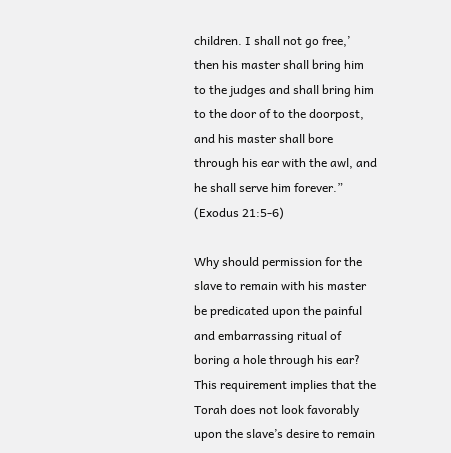children. I shall not go free,’ then his master shall bring him to the judges and shall bring him to the door of to the doorpost, and his master shall bore through his ear with the awl, and he shall serve him forever.” (Exodus 21:5-6)

Why should permission for the slave to remain with his master be predicated upon the painful and embarrassing ritual of boring a hole through his ear? This requirement implies that the Torah does not look favorably upon the slave’s desire to remain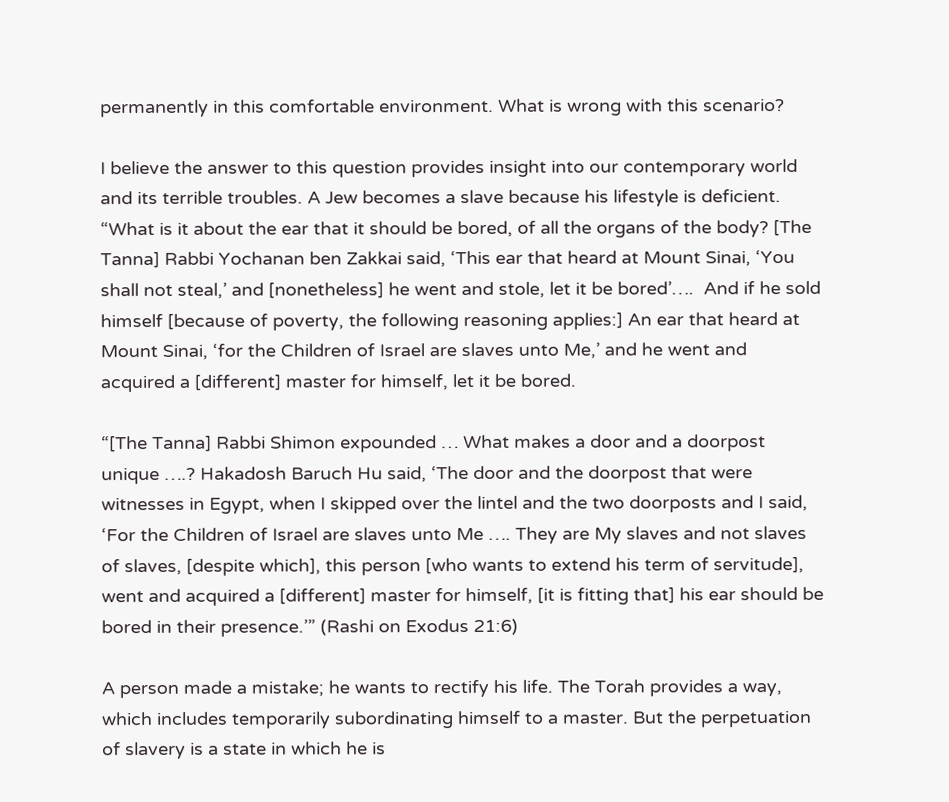permanently in this comfortable environment. What is wrong with this scenario?

I believe the answer to this question provides insight into our contemporary world and its terrible troubles. A Jew becomes a slave because his lifestyle is deficient. “What is it about the ear that it should be bored, of all the organs of the body? [The Tanna] Rabbi Yochanan ben Zakkai said, ‘This ear that heard at Mount Sinai, ‘You shall not steal,’ and [nonetheless] he went and stole, let it be bored’….  And if he sold himself [because of poverty, the following reasoning applies:] An ear that heard at Mount Sinai, ‘for the Children of Israel are slaves unto Me,’ and he went and acquired a [different] master for himself, let it be bored.

“[The Tanna] Rabbi Shimon expounded … What makes a door and a doorpost unique ….? Hakadosh Baruch Hu said, ‘The door and the doorpost that were witnesses in Egypt, when I skipped over the lintel and the two doorposts and I said, ‘For the Children of Israel are slaves unto Me …. They are My slaves and not slaves of slaves, [despite which], this person [who wants to extend his term of servitude], went and acquired a [different] master for himself, [it is fitting that] his ear should be bored in their presence.’” (Rashi on Exodus 21:6)

A person made a mistake; he wants to rectify his life. The Torah provides a way, which includes temporarily subordinating himself to a master. But the perpetuation of slavery is a state in which he is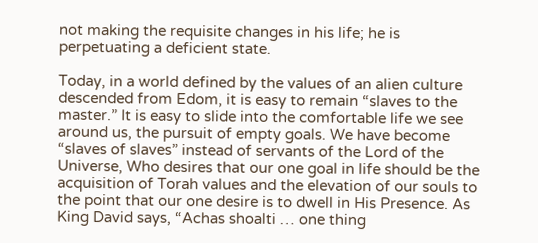not making the requisite changes in his life; he is perpetuating a deficient state.

Today, in a world defined by the values of an alien culture descended from Edom, it is easy to remain “slaves to the master.” It is easy to slide into the comfortable life we see around us, the pursuit of empty goals. We have become “slaves of slaves” instead of servants of the Lord of the Universe, Who desires that our one goal in life should be the acquisition of Torah values and the elevation of our souls to the point that our one desire is to dwell in His Presence. As King David says, “Achas shoalti … one thing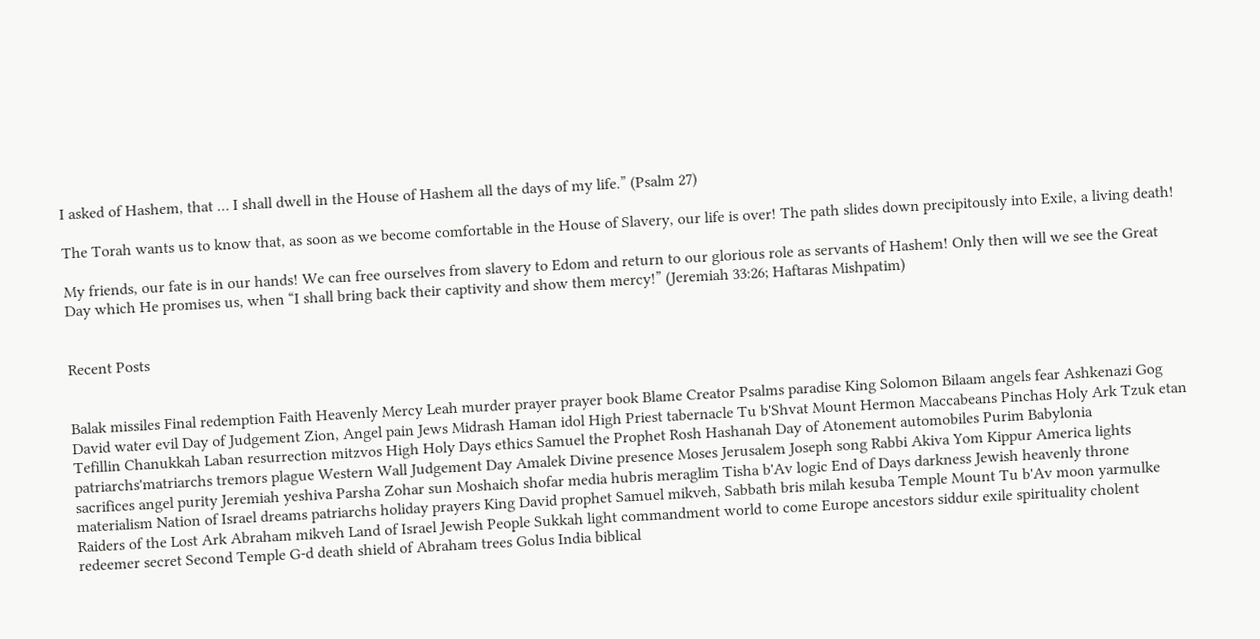I asked of Hashem, that … I shall dwell in the House of Hashem all the days of my life.” (Psalm 27)

The Torah wants us to know that, as soon as we become comfortable in the House of Slavery, our life is over! The path slides down precipitously into Exile, a living death!

My friends, our fate is in our hands! We can free ourselves from slavery to Edom and return to our glorious role as servants of Hashem! Only then will we see the Great Day which He promises us, when “I shall bring back their captivity and show them mercy!” (Jeremiah 33:26; Haftaras Mishpatim)


Recent Posts


Balak missiles Final redemption Faith Heavenly Mercy Leah murder prayer prayer book Blame Creator Psalms paradise King Solomon Bilaam angels fear Ashkenazi Gog David water evil Day of Judgement Zion, Angel pain Jews Midrash Haman idol High Priest tabernacle Tu b'Shvat Mount Hermon Maccabeans Pinchas Holy Ark Tzuk etan Tefillin Chanukkah Laban resurrection mitzvos High Holy Days ethics Samuel the Prophet Rosh Hashanah Day of Atonement automobiles Purim Babylonia patriarchs'matriarchs tremors plague Western Wall Judgement Day Amalek Divine presence Moses Jerusalem Joseph song Rabbi Akiva Yom Kippur America lights sacrifices angel purity Jeremiah yeshiva Parsha Zohar sun Moshaich shofar media hubris meraglim Tisha b'Av logic End of Days darkness Jewish heavenly throne materialism Nation of Israel dreams patriarchs holiday prayers King David prophet Samuel mikveh, Sabbath bris milah kesuba Temple Mount Tu b'Av moon yarmulke Raiders of the Lost Ark Abraham mikveh Land of Israel Jewish People Sukkah light commandment world to come Europe ancestors siddur exile spirituality cholent redeemer secret Second Temple G-d death shield of Abraham trees Golus India biblical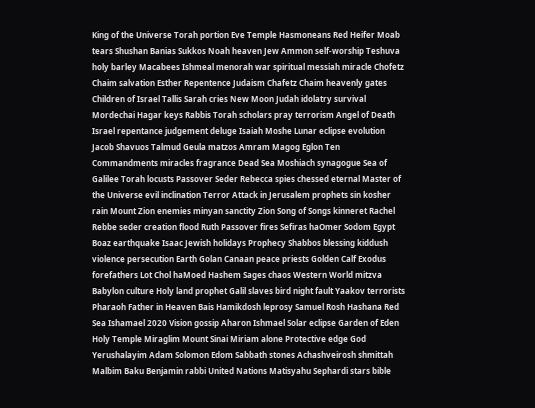King of the Universe Torah portion Eve Temple Hasmoneans Red Heifer Moab tears Shushan Banias Sukkos Noah heaven Jew Ammon self-worship Teshuva holy barley Macabees Ishmeal menorah war spiritual messiah miracle Chofetz Chaim salvation Esther Repentence Judaism Chafetz Chaim heavenly gates Children of Israel Tallis Sarah cries New Moon Judah idolatry survival Mordechai Hagar keys Rabbis Torah scholars pray terrorism Angel of Death Israel repentance judgement deluge Isaiah Moshe Lunar eclipse evolution Jacob Shavuos Talmud Geula matzos Amram Magog Eglon Ten Commandments miracles fragrance Dead Sea Moshiach synagogue Sea of Galilee Torah locusts Passover Seder Rebecca spies chessed eternal Master of the Universe evil inclination Terror Attack in Jerusalem prophets sin kosher rain Mount Zion enemies minyan sanctity Zion Song of Songs kinneret Rachel Rebbe seder creation flood Ruth Passover fires Sefiras haOmer Sodom Egypt Boaz earthquake Isaac Jewish holidays Prophecy Shabbos blessing kiddush violence persecution Earth Golan Canaan peace priests Golden Calf Exodus forefathers Lot Chol haMoed Hashem Sages chaos Western World mitzva Babylon culture Holy land prophet Galil slaves bird night fault Yaakov terrorists Pharaoh Father in Heaven Bais Hamikdosh leprosy Samuel Rosh Hashana Red Sea Ishamael 2020 Vision gossip Aharon Ishmael Solar eclipse Garden of Eden Holy Temple Miraglim Mount Sinai Miriam alone Protective edge God Yerushalayim Adam Solomon Edom Sabbath stones Achashveirosh shmittah Malbim Baku Benjamin rabbi United Nations Matisyahu Sephardi stars bible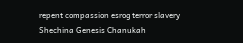repent compassion esrog terror slavery Shechina Genesis Chanukah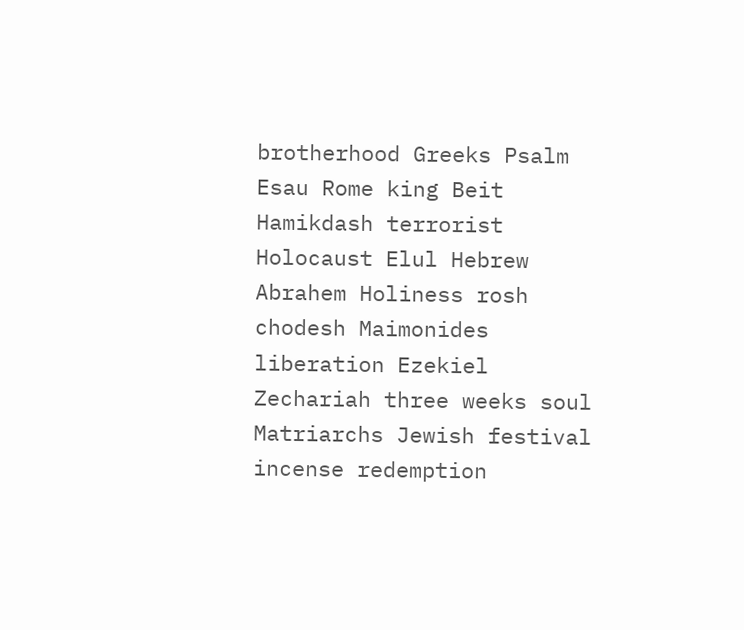brotherhood Greeks Psalm Esau Rome king Beit Hamikdash terrorist Holocaust Elul Hebrew Abrahem Holiness rosh chodesh Maimonides liberation Ezekiel Zechariah three weeks soul Matriarchs Jewish festival incense redemption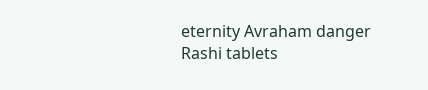eternity Avraham danger Rashi tablets